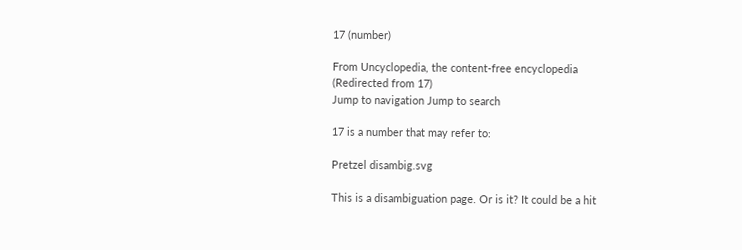17 (number)

From Uncyclopedia, the content-free encyclopedia
(Redirected from 17)
Jump to navigation Jump to search

17 is a number that may refer to:

Pretzel disambig.svg

This is a disambiguation page. Or is it? It could be a hit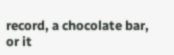record, a chocolate bar, or it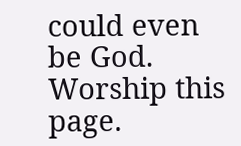could even be God.
Worship this page.